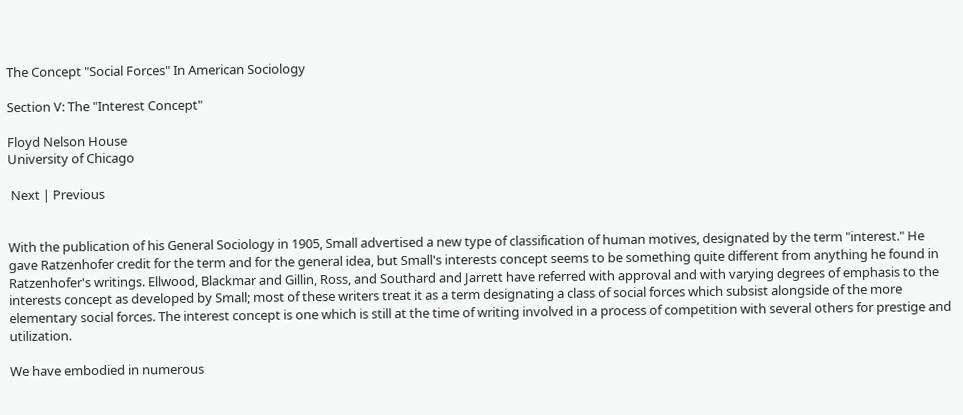The Concept "Social Forces" In American Sociology

Section V: The "Interest Concept"

Floyd Nelson House
University of Chicago

 Next | Previous


With the publication of his General Sociology in 1905, Small advertised a new type of classification of human motives, designated by the term "interest." He gave Ratzenhofer credit for the term and for the general idea, but Small's interests concept seems to be something quite different from anything he found in Ratzenhofer's writings. Ellwood, Blackmar and Gillin, Ross, and Southard and Jarrett have referred with approval and with varying degrees of emphasis to the interests concept as developed by Small; most of these writers treat it as a term designating a class of social forces which subsist alongside of the more elementary social forces. The interest concept is one which is still at the time of writing involved in a process of competition with several others for prestige and utilization.

We have embodied in numerous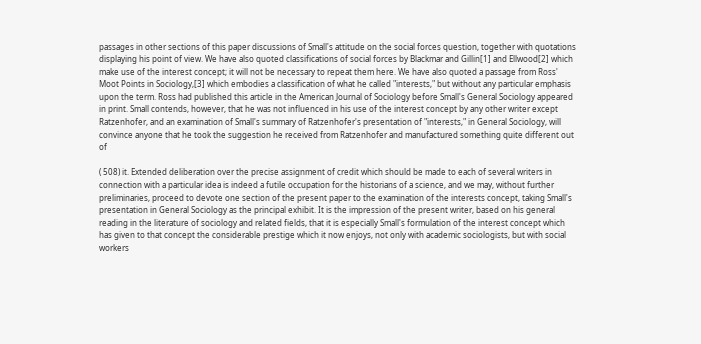passages in other sections of this paper discussions of Small's attitude on the social forces question, together with quotations displaying his point of view. We have also quoted classifications of social forces by Blackmar and Gillin[1] and Ellwood[2] which make use of the interest concept; it will not be necessary to repeat them here. We have also quoted a passage from Ross' Moot Points in Sociology,[3] which embodies a classification of what he called "interests," but without any particular emphasis upon the term. Ross had published this article in the American Journal of Sociology before Small's General Sociology appeared in print. Small contends, however, that he was not influenced in his use of the interest concept by any other writer except Ratzenhofer, and an examination of Small's summary of Ratzenhofer's presentation of "interests," in General Sociology, will convince anyone that he took the suggestion he received from Ratzenhofer and manufactured something quite different out of

( 508) it. Extended deliberation over the precise assignment of credit which should be made to each of several writers in connection with a particular idea is indeed a futile occupation for the historians of a science, and we may, without further preliminaries, proceed to devote one section of the present paper to the examination of the interests concept, taking Small's presentation in General Sociology as the principal exhibit. It is the impression of the present writer, based on his general reading in the literature of sociology and related fields, that it is especially Small's formulation of the interest concept which has given to that concept the considerable prestige which it now enjoys, not only with academic sociologists, but with social workers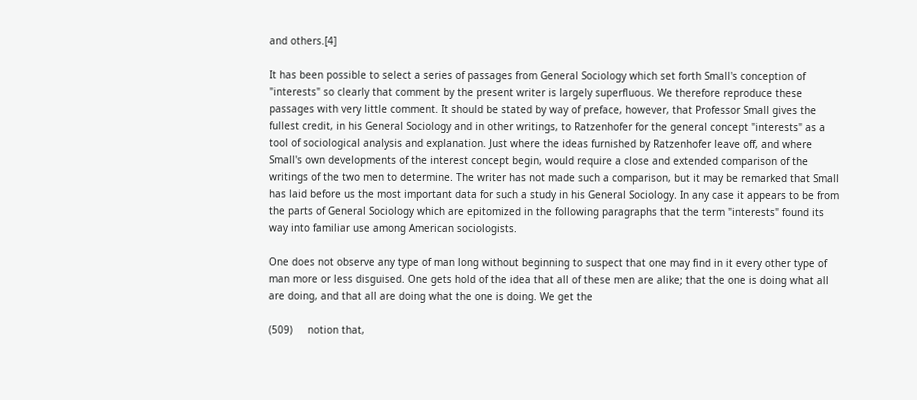and others.[4]

It has been possible to select a series of passages from General Sociology which set forth Small's conception of "interests" so clearly that comment by the present writer is largely superfluous. We therefore reproduce these passages with very little comment. It should be stated by way of preface, however, that Professor Small gives the fullest credit, in his General Sociology and in other writings, to Ratzenhofer for the general concept "interests" as a tool of sociological analysis and explanation. Just where the ideas furnished by Ratzenhofer leave off, and where Small's own developments of the interest concept begin, would require a close and extended comparison of the writings of the two men to determine. The writer has not made such a comparison, but it may be remarked that Small has laid before us the most important data for such a study in his General Sociology. In any case it appears to be from the parts of General Sociology which are epitomized in the following paragraphs that the term "interests" found its way into familiar use among American sociologists.

One does not observe any type of man long without beginning to suspect that one may find in it every other type of man more or less disguised. One gets hold of the idea that all of these men are alike; that the one is doing what all are doing, and that all are doing what the one is doing. We get the

(509)     notion that,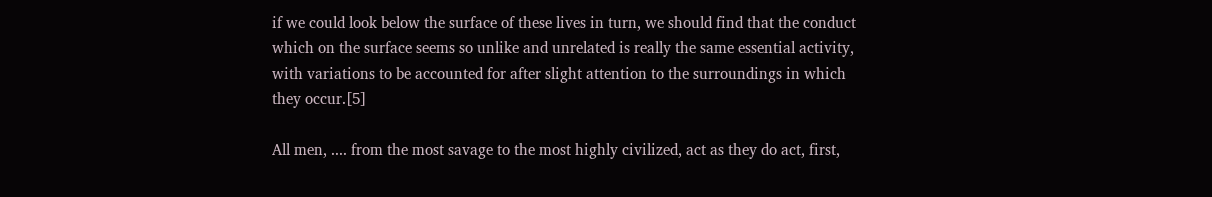if we could look below the surface of these lives in turn, we should find that the conduct which on the surface seems so unlike and unrelated is really the same essential activity, with variations to be accounted for after slight attention to the surroundings in which they occur.[5]

All men, .... from the most savage to the most highly civilized, act as they do act, first,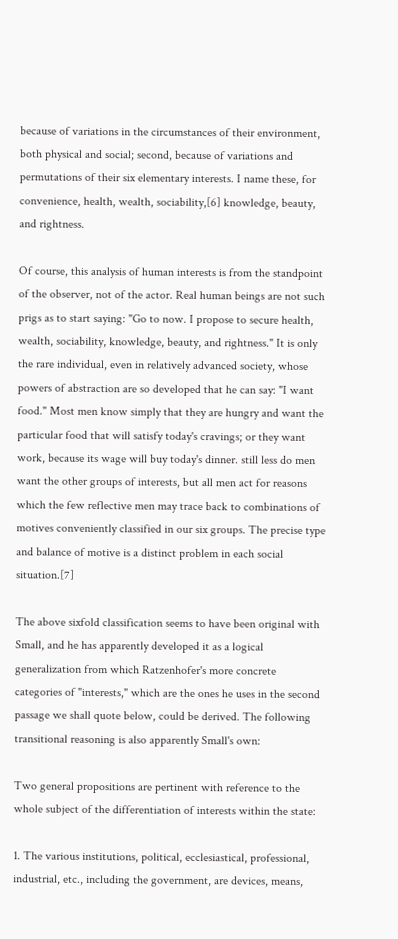because of variations in the circumstances of their environment, both physical and social; second, because of variations and permutations of their six elementary interests. I name these, for convenience, health, wealth, sociability,[6] knowledge, beauty, and rightness.

Of course, this analysis of human interests is from the standpoint of the observer, not of the actor. Real human beings are not such prigs as to start saying: "Go to now. I propose to secure health, wealth, sociability, knowledge, beauty, and rightness." It is only the rare individual, even in relatively advanced society, whose powers of abstraction are so developed that he can say: "I want food." Most men know simply that they are hungry and want the particular food that will satisfy today's cravings; or they want work, because its wage will buy today's dinner. still less do men want the other groups of interests, but all men act for reasons which the few reflective men may trace back to combinations of motives conveniently classified in our six groups. The precise type and balance of motive is a distinct problem in each social situation.[7]

The above sixfold classification seems to have been original with Small, and he has apparently developed it as a logical generalization from which Ratzenhofer's more concrete categories of "interests," which are the ones he uses in the second passage we shall quote below, could be derived. The following transitional reasoning is also apparently Small's own:

Two general propositions are pertinent with reference to the whole subject of the differentiation of interests within the state:

1. The various institutions, political, ecclesiastical, professional, industrial, etc., including the government, are devices, means,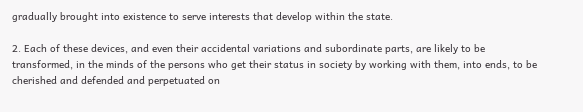gradually brought into existence to serve interests that develop within the state.

2. Each of these devices, and even their accidental variations and subordinate parts, are likely to be transformed, in the minds of the persons who get their status in society by working with them, into ends, to be cherished and defended and perpetuated on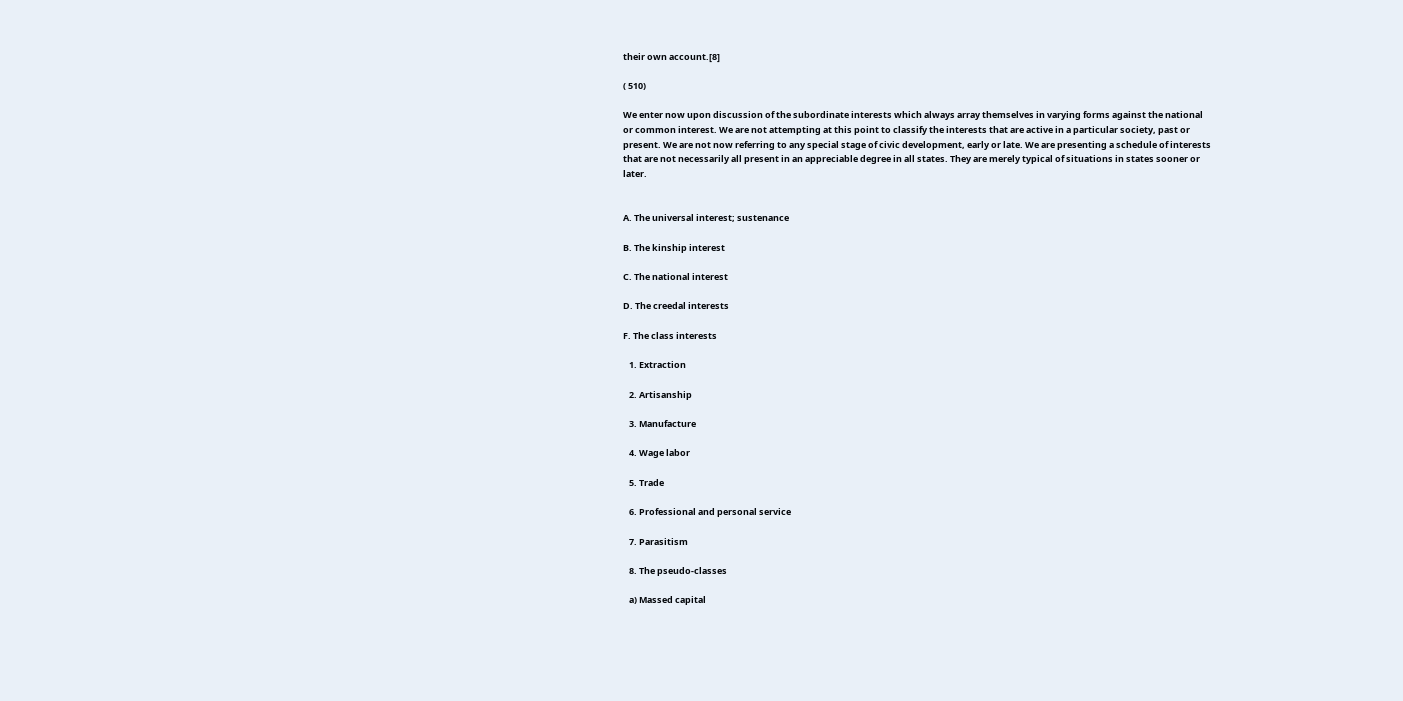their own account.[8]

( 510)

We enter now upon discussion of the subordinate interests which always array themselves in varying forms against the national or common interest. We are not attempting at this point to classify the interests that are active in a particular society, past or present. We are not now referring to any special stage of civic development, early or late. We are presenting a schedule of interests that are not necessarily all present in an appreciable degree in all states. They are merely typical of situations in states sooner or later.


A. The universal interest; sustenance

B. The kinship interest

C. The national interest

D. The creedal interests

F. The class interests

   1. Extraction

   2. Artisanship

   3. Manufacture

   4. Wage labor

   5. Trade

   6. Professional and personal service

   7. Parasitism

   8. The pseudo-classes

   a) Massed capital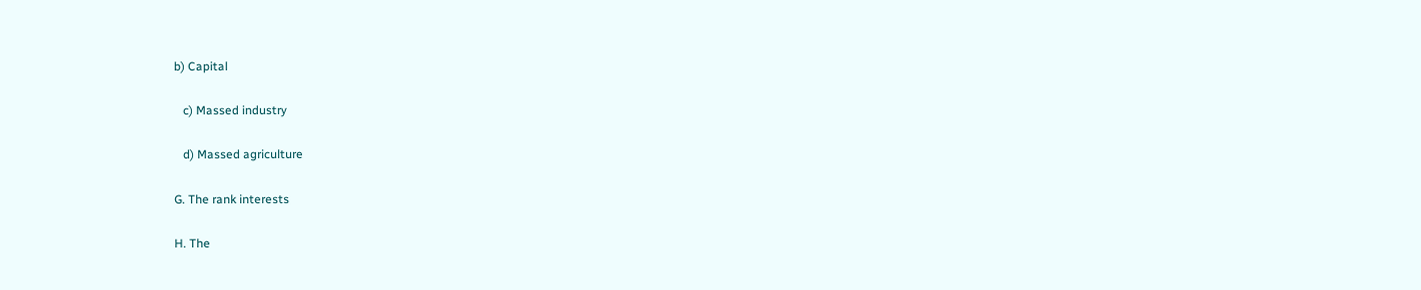b) Capital

   c) Massed industry

   d) Massed agriculture

G. The rank interests

H. The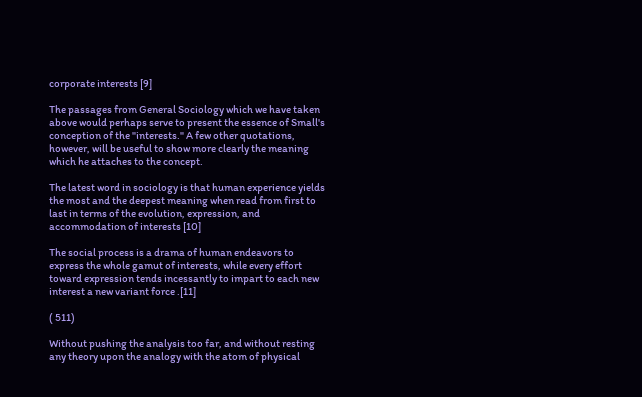corporate interests [9]

The passages from General Sociology which we have taken above would perhaps serve to present the essence of Small's conception of the "interests." A few other quotations, however, will be useful to show more clearly the meaning which he attaches to the concept.

The latest word in sociology is that human experience yields the most and the deepest meaning when read from first to last in terms of the evolution, expression, and accommodation of interests [10]

The social process is a drama of human endeavors to express the whole gamut of interests, while every effort toward expression tends incessantly to impart to each new interest a new variant force .[11]

( 511)

Without pushing the analysis too far, and without resting any theory upon the analogy with the atom of physical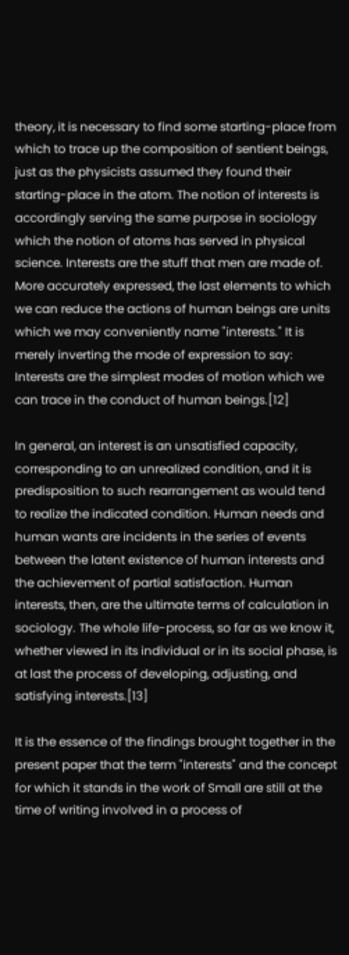theory, it is necessary to find some starting-place from which to trace up the composition of sentient beings, just as the physicists assumed they found their starting-place in the atom. The notion of interests is accordingly serving the same purpose in sociology which the notion of atoms has served in physical science. Interests are the stuff that men are made of. More accurately expressed, the last elements to which we can reduce the actions of human beings are units which we may conveniently name "interests." It is merely inverting the mode of expression to say: Interests are the simplest modes of motion which we can trace in the conduct of human beings.[12]

In general, an interest is an unsatisfied capacity, corresponding to an unrealized condition, and it is predisposition to such rearrangement as would tend to realize the indicated condition. Human needs and human wants are incidents in the series of events between the latent existence of human interests and the achievement of partial satisfaction. Human interests, then, are the ultimate terms of calculation in sociology. The whole life-process, so far as we know it, whether viewed in its individual or in its social phase, is at last the process of developing, adjusting, and satisfying interests.[13]

It is the essence of the findings brought together in the present paper that the term "interests" and the concept for which it stands in the work of Small are still at the time of writing involved in a process of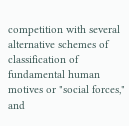competition with several alternative schemes of classification of fundamental human motives or "social forces," and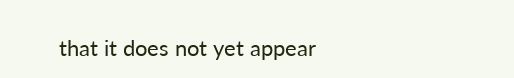that it does not yet appear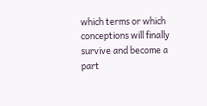which terms or which conceptions will finally survive and become a part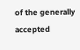of the generally accepted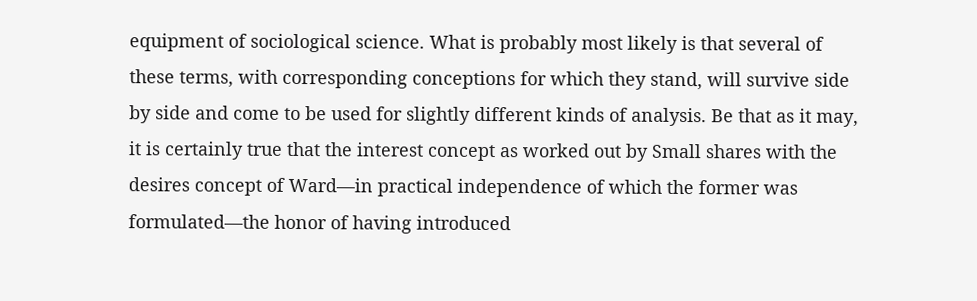equipment of sociological science. What is probably most likely is that several of these terms, with corresponding conceptions for which they stand, will survive side by side and come to be used for slightly different kinds of analysis. Be that as it may, it is certainly true that the interest concept as worked out by Small shares with the desires concept of Ward—in practical independence of which the former was formulated—the honor of having introduced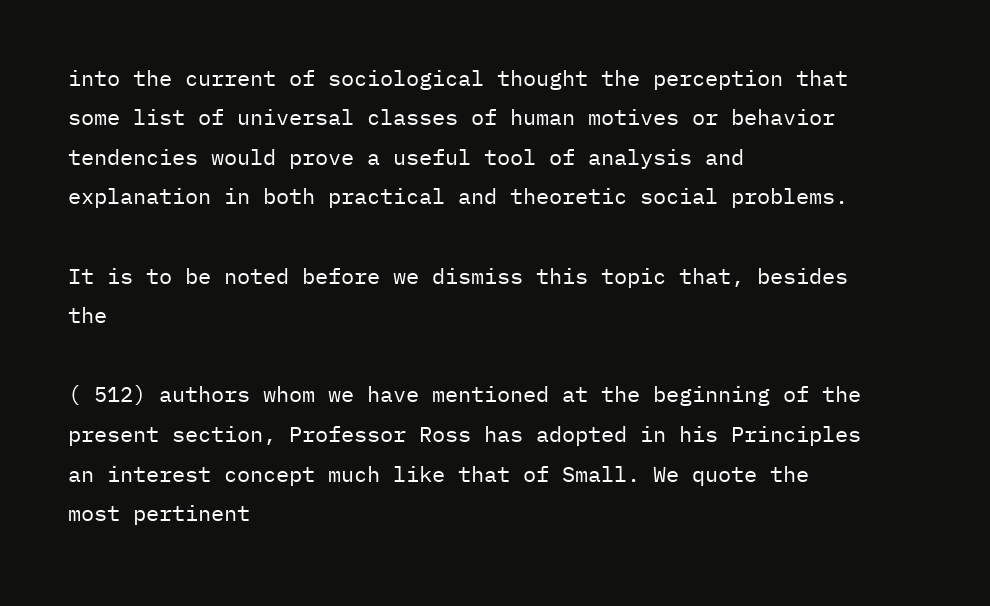into the current of sociological thought the perception that some list of universal classes of human motives or behavior tendencies would prove a useful tool of analysis and explanation in both practical and theoretic social problems.

It is to be noted before we dismiss this topic that, besides the

( 512) authors whom we have mentioned at the beginning of the present section, Professor Ross has adopted in his Principles an interest concept much like that of Small. We quote the most pertinent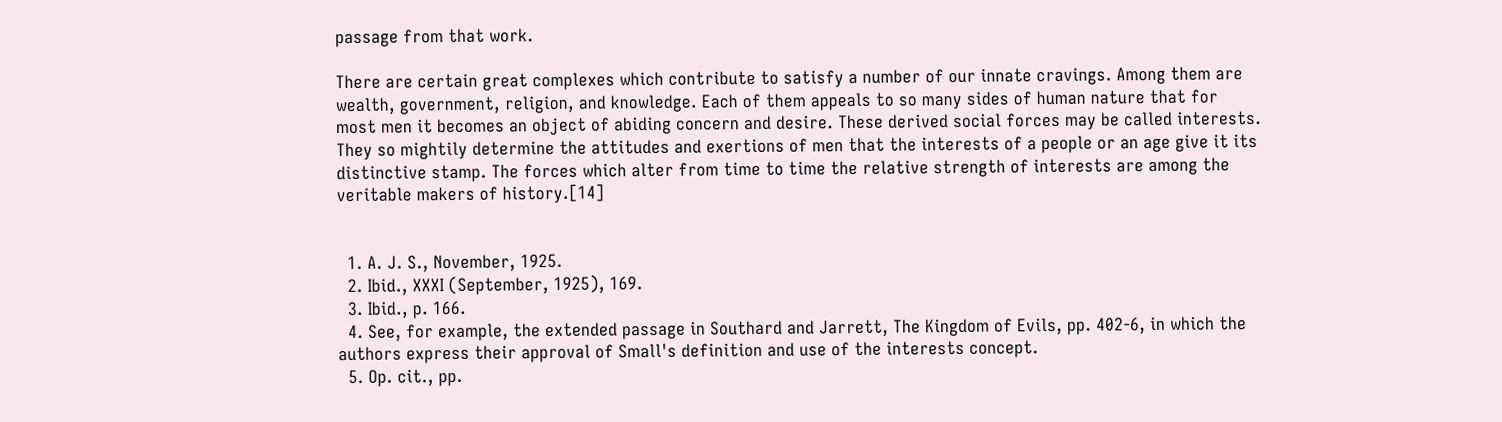passage from that work.

There are certain great complexes which contribute to satisfy a number of our innate cravings. Among them are wealth, government, religion, and knowledge. Each of them appeals to so many sides of human nature that for most men it becomes an object of abiding concern and desire. These derived social forces may be called interests. They so mightily determine the attitudes and exertions of men that the interests of a people or an age give it its distinctive stamp. The forces which alter from time to time the relative strength of interests are among the veritable makers of history.[14]


  1. A. J. S., November, 1925.
  2. Ibid., XXXI (September, 1925), 169.
  3. Ibid., p. 166.
  4. See, for example, the extended passage in Southard and Jarrett, The Kingdom of Evils, pp. 402-6, in which the authors express their approval of Small's definition and use of the interests concept.
  5. Op. cit., pp.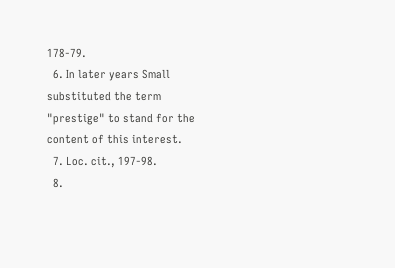178-79.
  6. In later years Small substituted the term "prestige" to stand for the content of this interest.
  7. Loc. cit., 197-98.
  8.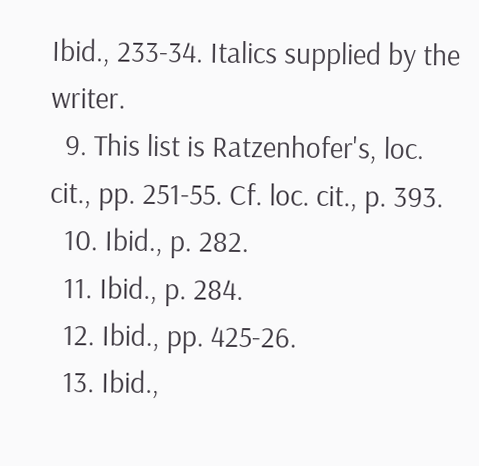Ibid., 233-34. Italics supplied by the writer.
  9. This list is Ratzenhofer's, loc. cit., pp. 251-55. Cf. loc. cit., p. 393.
  10. Ibid., p. 282.
  11. Ibid., p. 284.
  12. Ibid., pp. 425-26.
  13. Ibid.,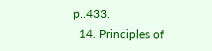p..433.
  14. Principles of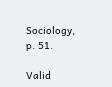Sociology, p. 51.

Valid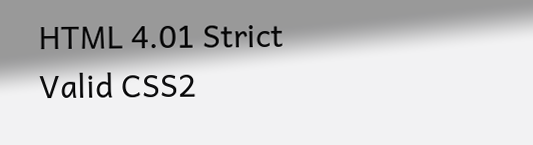HTML 4.01 Strict Valid CSS2